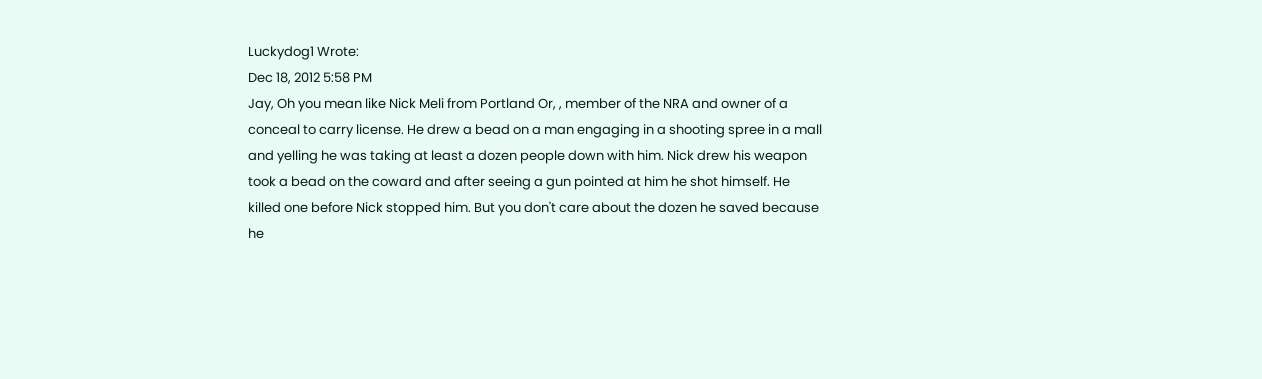Luckydog1 Wrote:
Dec 18, 2012 5:58 PM
Jay, Oh you mean like Nick Meli from Portland Or, , member of the NRA and owner of a conceal to carry license. He drew a bead on a man engaging in a shooting spree in a mall and yelling he was taking at least a dozen people down with him. Nick drew his weapon took a bead on the coward and after seeing a gun pointed at him he shot himself. He killed one before Nick stopped him. But you don't care about the dozen he saved because he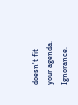doesn't fit your agenda. Ignorance.